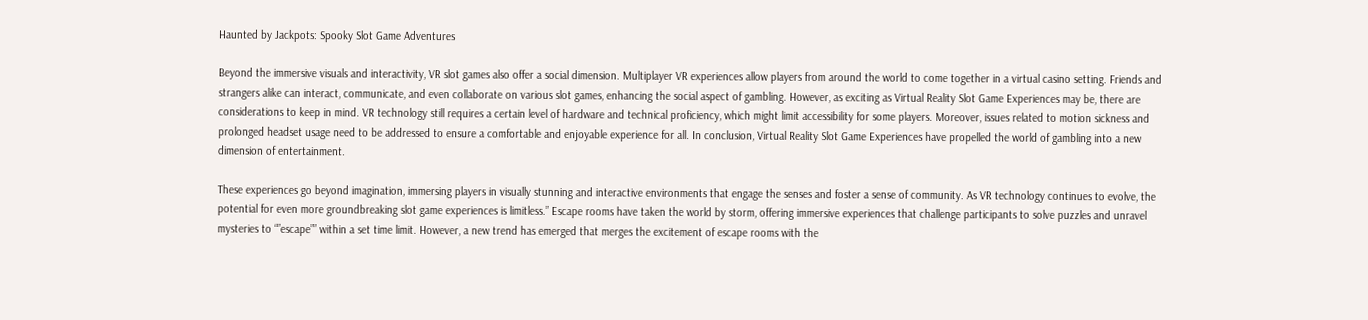Haunted by Jackpots: Spooky Slot Game Adventures

Beyond the immersive visuals and interactivity, VR slot games also offer a social dimension. Multiplayer VR experiences allow players from around the world to come together in a virtual casino setting. Friends and strangers alike can interact, communicate, and even collaborate on various slot games, enhancing the social aspect of gambling. However, as exciting as Virtual Reality Slot Game Experiences may be, there are considerations to keep in mind. VR technology still requires a certain level of hardware and technical proficiency, which might limit accessibility for some players. Moreover, issues related to motion sickness and prolonged headset usage need to be addressed to ensure a comfortable and enjoyable experience for all. In conclusion, Virtual Reality Slot Game Experiences have propelled the world of gambling into a new dimension of entertainment.

These experiences go beyond imagination, immersing players in visually stunning and interactive environments that engage the senses and foster a sense of community. As VR technology continues to evolve, the potential for even more groundbreaking slot game experiences is limitless.” Escape rooms have taken the world by storm, offering immersive experiences that challenge participants to solve puzzles and unravel mysteries to “”escape”” within a set time limit. However, a new trend has emerged that merges the excitement of escape rooms with the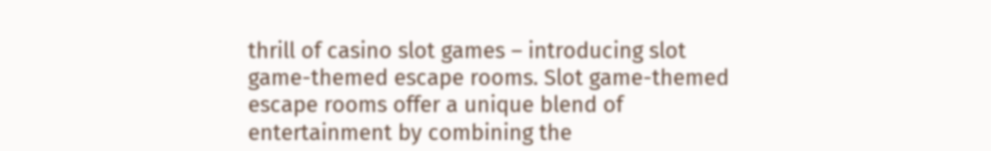thrill of casino slot games – introducing slot game-themed escape rooms. Slot game-themed escape rooms offer a unique blend of entertainment by combining the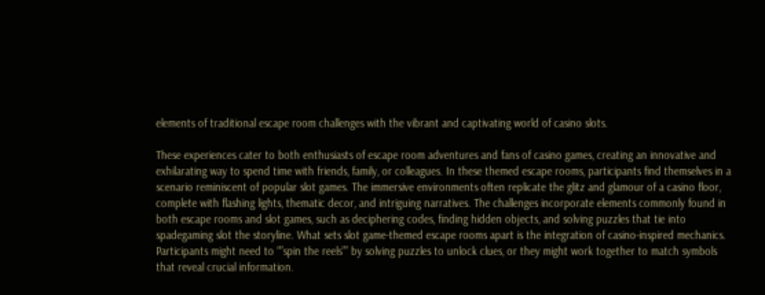elements of traditional escape room challenges with the vibrant and captivating world of casino slots.

These experiences cater to both enthusiasts of escape room adventures and fans of casino games, creating an innovative and exhilarating way to spend time with friends, family, or colleagues. In these themed escape rooms, participants find themselves in a scenario reminiscent of popular slot games. The immersive environments often replicate the glitz and glamour of a casino floor, complete with flashing lights, thematic decor, and intriguing narratives. The challenges incorporate elements commonly found in both escape rooms and slot games, such as deciphering codes, finding hidden objects, and solving puzzles that tie into spadegaming slot the storyline. What sets slot game-themed escape rooms apart is the integration of casino-inspired mechanics. Participants might need to “”spin the reels”” by solving puzzles to unlock clues, or they might work together to match symbols that reveal crucial information.